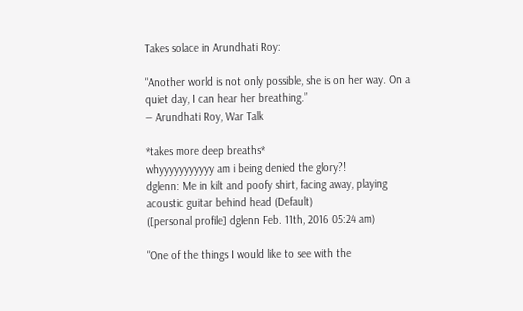Takes solace in Arundhati Roy:

"Another world is not only possible, she is on her way. On a quiet day, I can hear her breathing.”
― Arundhati Roy, War Talk

*takes more deep breaths*
whyyyyyyyyyyy am i being denied the glory?!
dglenn: Me in kilt and poofy shirt, facing away, playing acoustic guitar behind head (Default)
([personal profile] dglenn Feb. 11th, 2016 05:24 am)

"One of the things I would like to see with the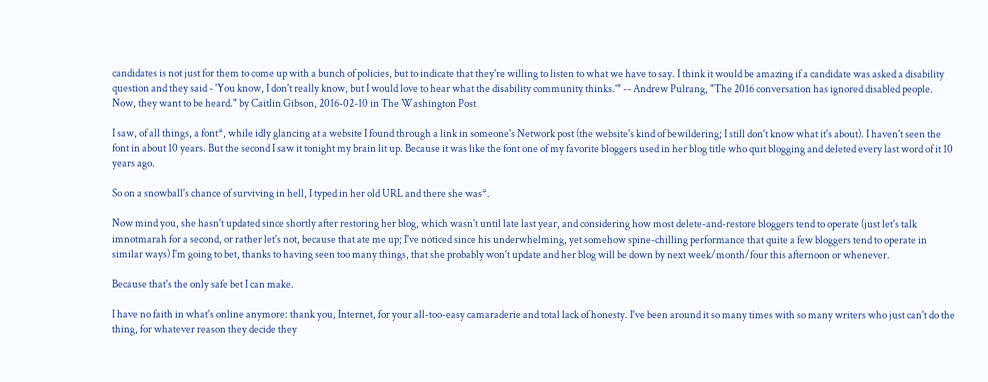candidates is not just for them to come up with a bunch of policies, but to indicate that they're willing to listen to what we have to say. I think it would be amazing if a candidate was asked a disability question and they said - 'You know, I don't really know, but I would love to hear what the disability community thinks.'" -- Andrew Pulrang, "The 2016 conversation has ignored disabled people. Now, they want to be heard." by Caitlin Gibson, 2016-02-10 in The Washington Post

I saw, of all things, a font*, while idly glancing at a website I found through a link in someone's Network post (the website's kind of bewildering; I still don't know what it's about). I haven't seen the font in about 10 years. But the second I saw it tonight my brain lit up. Because it was like the font one of my favorite bloggers used in her blog title who quit blogging and deleted every last word of it 10 years ago.

So on a snowball's chance of surviving in hell, I typed in her old URL and there she was*.

Now mind you, she hasn't updated since shortly after restoring her blog, which wasn't until late last year, and considering how most delete-and-restore bloggers tend to operate (just let's talk imnotmarah for a second, or rather let's not, because that ate me up; I've noticed since his underwhelming, yet somehow spine-chilling performance that quite a few bloggers tend to operate in similar ways) I'm going to bet, thanks to having seen too many things, that she probably won't update and her blog will be down by next week/month/four this afternoon or whenever.

Because that's the only safe bet I can make.

I have no faith in what's online anymore: thank you, Internet, for your all-too-easy camaraderie and total lack of honesty. I've been around it so many times with so many writers who just can't do the thing, for whatever reason they decide they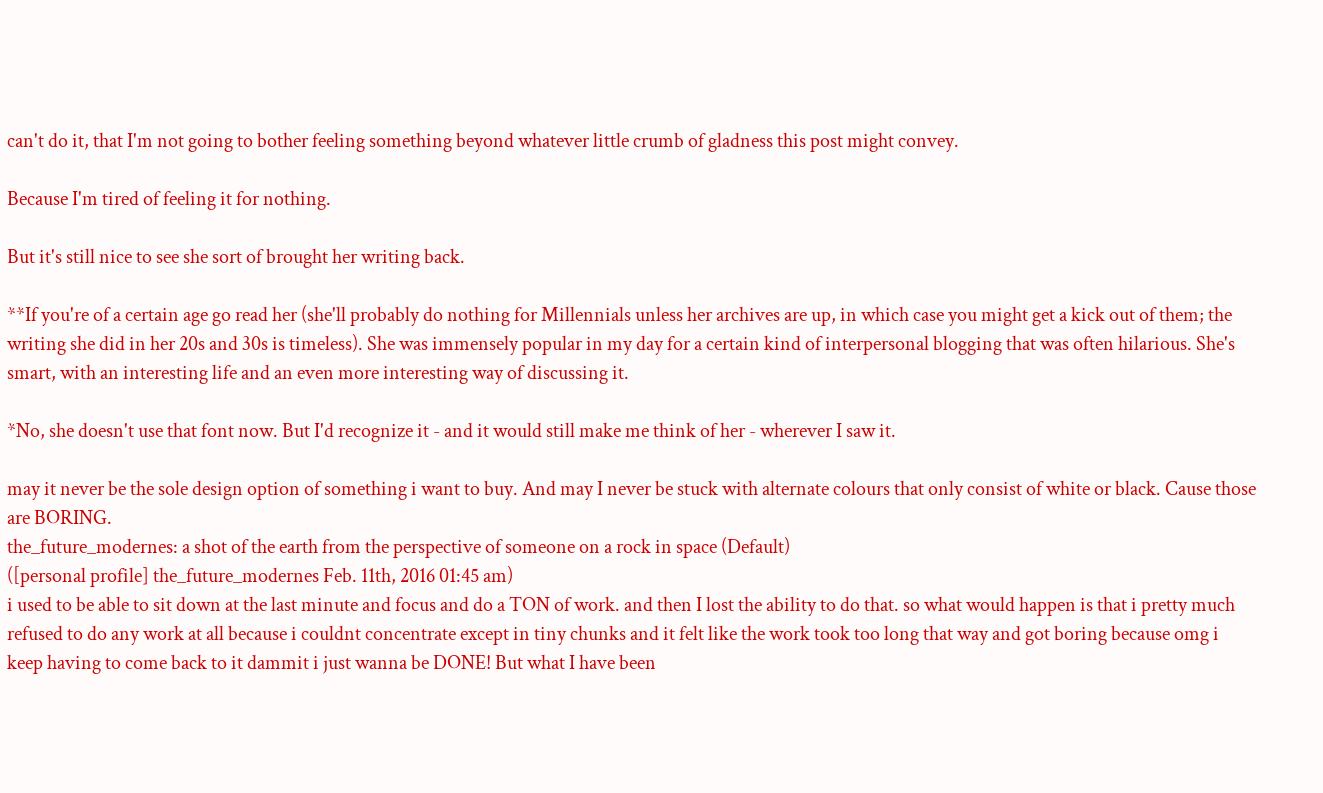can't do it, that I'm not going to bother feeling something beyond whatever little crumb of gladness this post might convey.

Because I'm tired of feeling it for nothing.

But it's still nice to see she sort of brought her writing back.

**If you're of a certain age go read her (she'll probably do nothing for Millennials unless her archives are up, in which case you might get a kick out of them; the writing she did in her 20s and 30s is timeless). She was immensely popular in my day for a certain kind of interpersonal blogging that was often hilarious. She's smart, with an interesting life and an even more interesting way of discussing it.

*No, she doesn't use that font now. But I'd recognize it - and it would still make me think of her - wherever I saw it.

may it never be the sole design option of something i want to buy. And may I never be stuck with alternate colours that only consist of white or black. Cause those are BORING.
the_future_modernes: a shot of the earth from the perspective of someone on a rock in space (Default)
([personal profile] the_future_modernes Feb. 11th, 2016 01:45 am)
i used to be able to sit down at the last minute and focus and do a TON of work. and then I lost the ability to do that. so what would happen is that i pretty much refused to do any work at all because i couldnt concentrate except in tiny chunks and it felt like the work took too long that way and got boring because omg i keep having to come back to it dammit i just wanna be DONE! But what I have been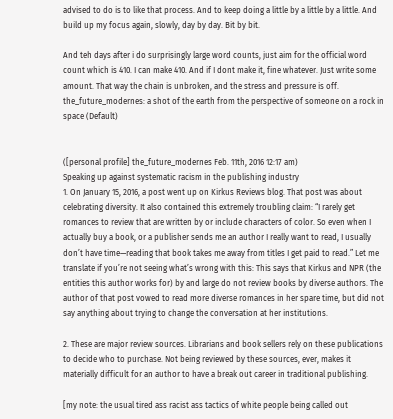advised to do is to like that process. And to keep doing a little by a little by a little. And build up my focus again, slowly, day by day. Bit by bit.

And teh days after i do surprisingly large word counts, just aim for the official word count which is 410. I can make 410. And if I dont make it, fine whatever. Just write some amount. That way the chain is unbroken, and the stress and pressure is off.
the_future_modernes: a shot of the earth from the perspective of someone on a rock in space (Default)


([personal profile] the_future_modernes Feb. 11th, 2016 12:17 am)
Speaking up against systematic racism in the publishing industry
1. On January 15, 2016, a post went up on Kirkus Reviews blog. That post was about celebrating diversity. It also contained this extremely troubling claim: “I rarely get romances to review that are written by or include characters of color. So even when I actually buy a book, or a publisher sends me an author I really want to read, I usually don’t have time—reading that book takes me away from titles I get paid to read.” Let me translate if you’re not seeing what’s wrong with this: This says that Kirkus and NPR (the entities this author works for) by and large do not review books by diverse authors. The author of that post vowed to read more diverse romances in her spare time, but did not say anything about trying to change the conversation at her institutions.

2. These are major review sources. Librarians and book sellers rely on these publications to decide who to purchase. Not being reviewed by these sources, ever, makes it materially difficult for an author to have a break out career in traditional publishing.

[my note: the usual tired ass racist ass tactics of white people being called out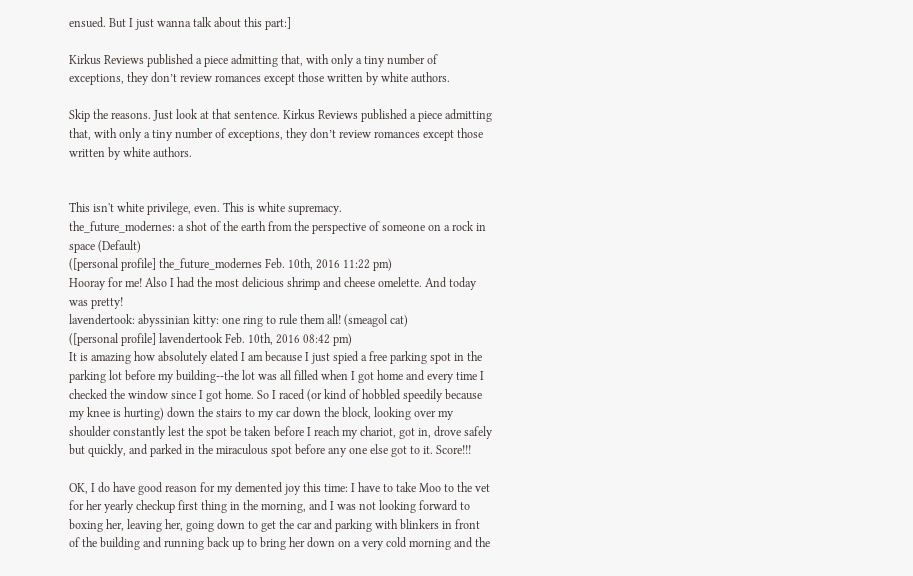ensued. But I just wanna talk about this part:]

Kirkus Reviews published a piece admitting that, with only a tiny number of exceptions, they don’t review romances except those written by white authors.

Skip the reasons. Just look at that sentence. Kirkus Reviews published a piece admitting that, with only a tiny number of exceptions, they don’t review romances except those written by white authors.


This isn't white privilege, even. This is white supremacy.
the_future_modernes: a shot of the earth from the perspective of someone on a rock in space (Default)
([personal profile] the_future_modernes Feb. 10th, 2016 11:22 pm)
Hooray for me! Also I had the most delicious shrimp and cheese omelette. And today was pretty!
lavendertook: abyssinian kitty: one ring to rule them all! (smeagol cat)
([personal profile] lavendertook Feb. 10th, 2016 08:42 pm)
It is amazing how absolutely elated I am because I just spied a free parking spot in the parking lot before my building--the lot was all filled when I got home and every time I checked the window since I got home. So I raced (or kind of hobbled speedily because my knee is hurting) down the stairs to my car down the block, looking over my shoulder constantly lest the spot be taken before I reach my chariot, got in, drove safely but quickly, and parked in the miraculous spot before any one else got to it. Score!!!

OK, I do have good reason for my demented joy this time: I have to take Moo to the vet for her yearly checkup first thing in the morning, and I was not looking forward to boxing her, leaving her, going down to get the car and parking with blinkers in front of the building and running back up to bring her down on a very cold morning and the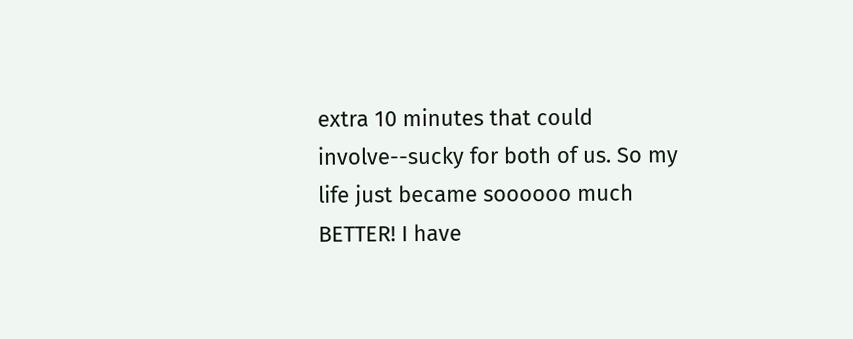extra 10 minutes that could involve--sucky for both of us. So my life just became soooooo much BETTER! I have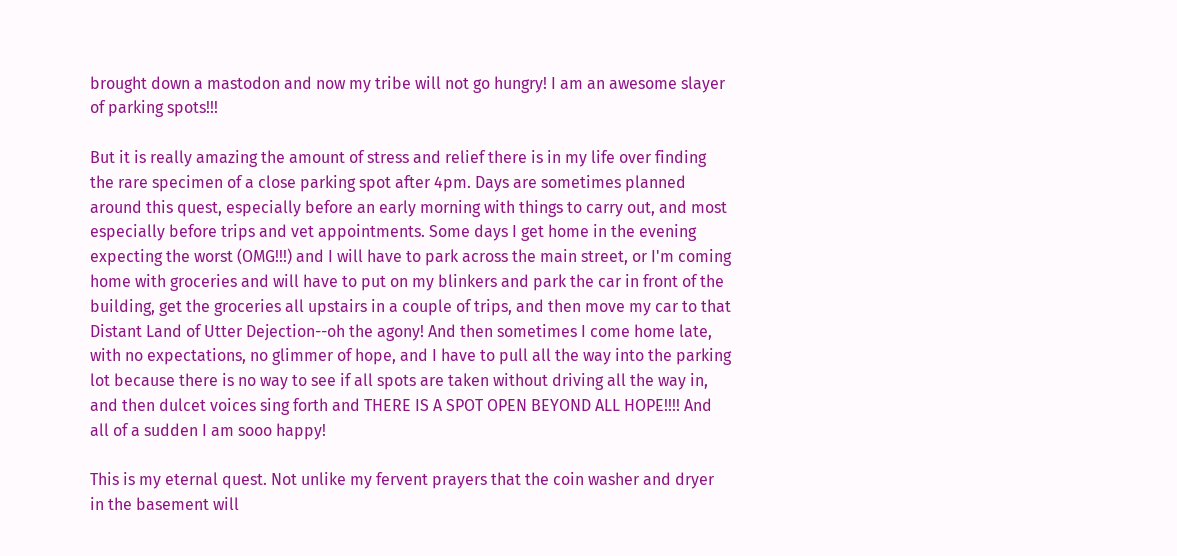brought down a mastodon and now my tribe will not go hungry! I am an awesome slayer of parking spots!!!

But it is really amazing the amount of stress and relief there is in my life over finding the rare specimen of a close parking spot after 4pm. Days are sometimes planned around this quest, especially before an early morning with things to carry out, and most especially before trips and vet appointments. Some days I get home in the evening expecting the worst (OMG!!!) and I will have to park across the main street, or I'm coming home with groceries and will have to put on my blinkers and park the car in front of the building, get the groceries all upstairs in a couple of trips, and then move my car to that Distant Land of Utter Dejection--oh the agony! And then sometimes I come home late, with no expectations, no glimmer of hope, and I have to pull all the way into the parking lot because there is no way to see if all spots are taken without driving all the way in, and then dulcet voices sing forth and THERE IS A SPOT OPEN BEYOND ALL HOPE!!!! And all of a sudden I am sooo happy!

This is my eternal quest. Not unlike my fervent prayers that the coin washer and dryer in the basement will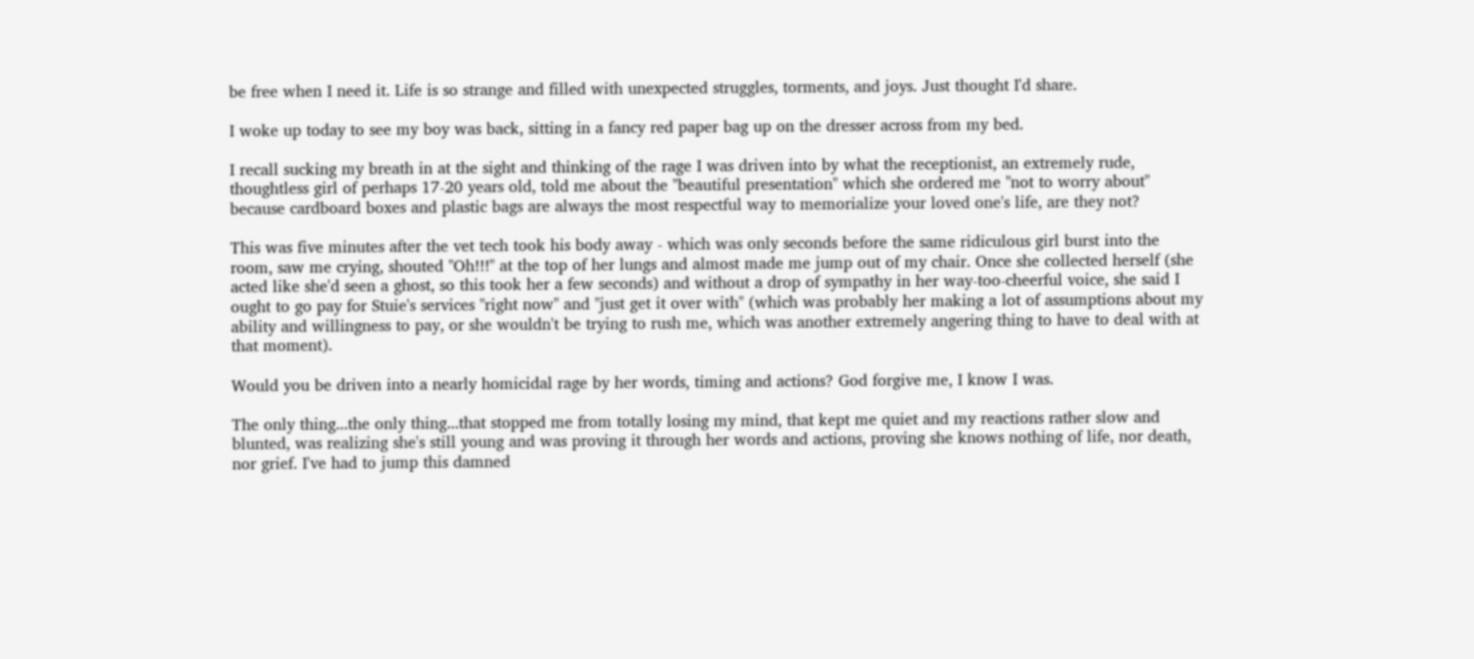be free when I need it. Life is so strange and filled with unexpected struggles, torments, and joys. Just thought I'd share.

I woke up today to see my boy was back, sitting in a fancy red paper bag up on the dresser across from my bed.

I recall sucking my breath in at the sight and thinking of the rage I was driven into by what the receptionist, an extremely rude, thoughtless girl of perhaps 17-20 years old, told me about the "beautiful presentation" which she ordered me "not to worry about" because cardboard boxes and plastic bags are always the most respectful way to memorialize your loved one's life, are they not?

This was five minutes after the vet tech took his body away - which was only seconds before the same ridiculous girl burst into the room, saw me crying, shouted "Oh!!!" at the top of her lungs and almost made me jump out of my chair. Once she collected herself (she acted like she'd seen a ghost, so this took her a few seconds) and without a drop of sympathy in her way-too-cheerful voice, she said I ought to go pay for Stuie's services "right now" and "just get it over with" (which was probably her making a lot of assumptions about my ability and willingness to pay, or she wouldn't be trying to rush me, which was another extremely angering thing to have to deal with at that moment).

Would you be driven into a nearly homicidal rage by her words, timing and actions? God forgive me, I know I was.

The only thing...the only thing...that stopped me from totally losing my mind, that kept me quiet and my reactions rather slow and blunted, was realizing she's still young and was proving it through her words and actions, proving she knows nothing of life, nor death, nor grief. I've had to jump this damned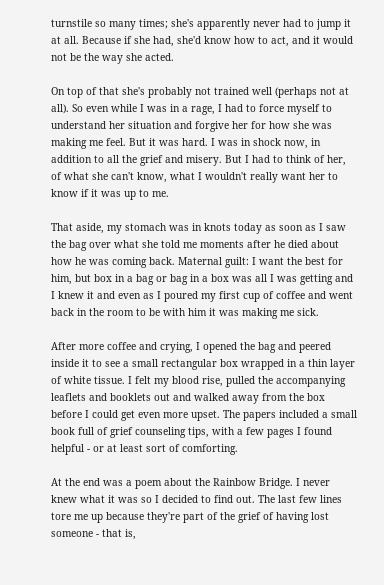turnstile so many times; she's apparently never had to jump it at all. Because if she had, she'd know how to act, and it would not be the way she acted.

On top of that she's probably not trained well (perhaps not at all). So even while I was in a rage, I had to force myself to understand her situation and forgive her for how she was making me feel. But it was hard. I was in shock now, in addition to all the grief and misery. But I had to think of her, of what she can't know, what I wouldn't really want her to know if it was up to me.

That aside, my stomach was in knots today as soon as I saw the bag over what she told me moments after he died about how he was coming back. Maternal guilt: I want the best for him, but box in a bag or bag in a box was all I was getting and I knew it and even as I poured my first cup of coffee and went back in the room to be with him it was making me sick.

After more coffee and crying, I opened the bag and peered inside it to see a small rectangular box wrapped in a thin layer of white tissue. I felt my blood rise, pulled the accompanying leaflets and booklets out and walked away from the box before I could get even more upset. The papers included a small book full of grief counseling tips, with a few pages I found helpful - or at least sort of comforting.

At the end was a poem about the Rainbow Bridge. I never knew what it was so I decided to find out. The last few lines tore me up because they're part of the grief of having lost someone - that is,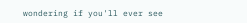wondering if you'll ever see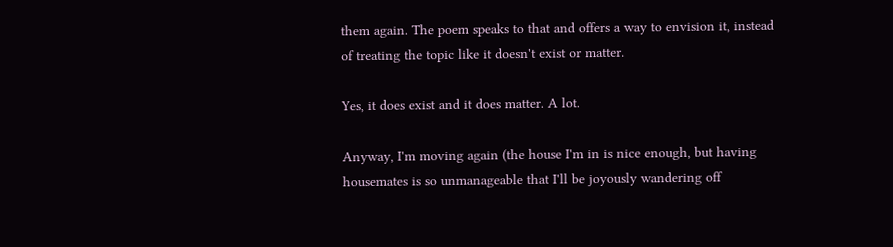them again. The poem speaks to that and offers a way to envision it, instead of treating the topic like it doesn't exist or matter.

Yes, it does exist and it does matter. A lot.

Anyway, I'm moving again (the house I'm in is nice enough, but having housemates is so unmanageable that I'll be joyously wandering off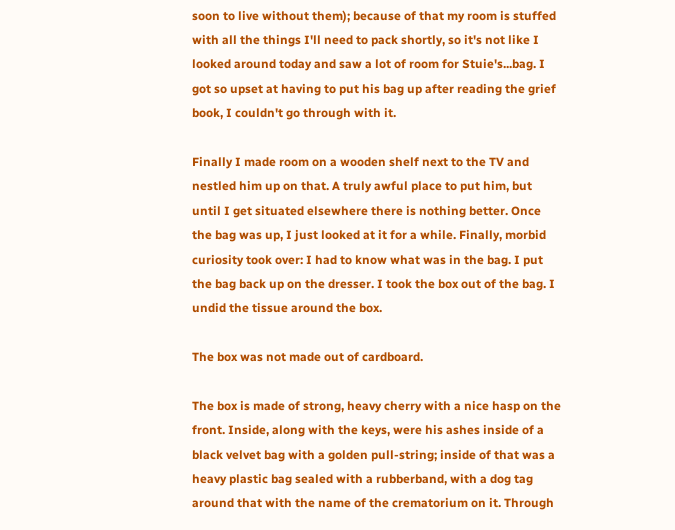soon to live without them); because of that my room is stuffed with all the things I'll need to pack shortly, so it's not like I looked around today and saw a lot of room for Stuie's...bag. I got so upset at having to put his bag up after reading the grief book, I couldn't go through with it.

Finally I made room on a wooden shelf next to the TV and nestled him up on that. A truly awful place to put him, but until I get situated elsewhere there is nothing better. Once the bag was up, I just looked at it for a while. Finally, morbid curiosity took over: I had to know what was in the bag. I put the bag back up on the dresser. I took the box out of the bag. I undid the tissue around the box.

The box was not made out of cardboard.

The box is made of strong, heavy cherry with a nice hasp on the front. Inside, along with the keys, were his ashes inside of a black velvet bag with a golden pull-string; inside of that was a heavy plastic bag sealed with a rubberband, with a dog tag around that with the name of the crematorium on it. Through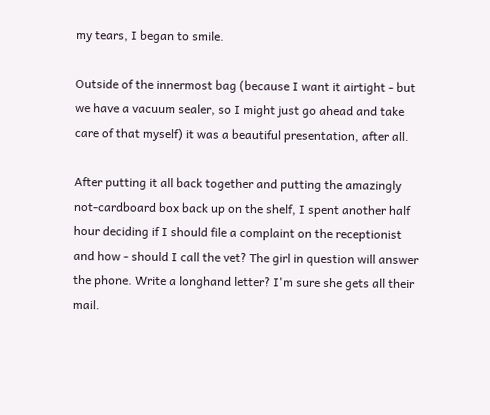my tears, I began to smile.

Outside of the innermost bag (because I want it airtight - but we have a vacuum sealer, so I might just go ahead and take care of that myself) it was a beautiful presentation, after all.

After putting it all back together and putting the amazingly not-cardboard box back up on the shelf, I spent another half hour deciding if I should file a complaint on the receptionist and how - should I call the vet? The girl in question will answer the phone. Write a longhand letter? I'm sure she gets all their mail.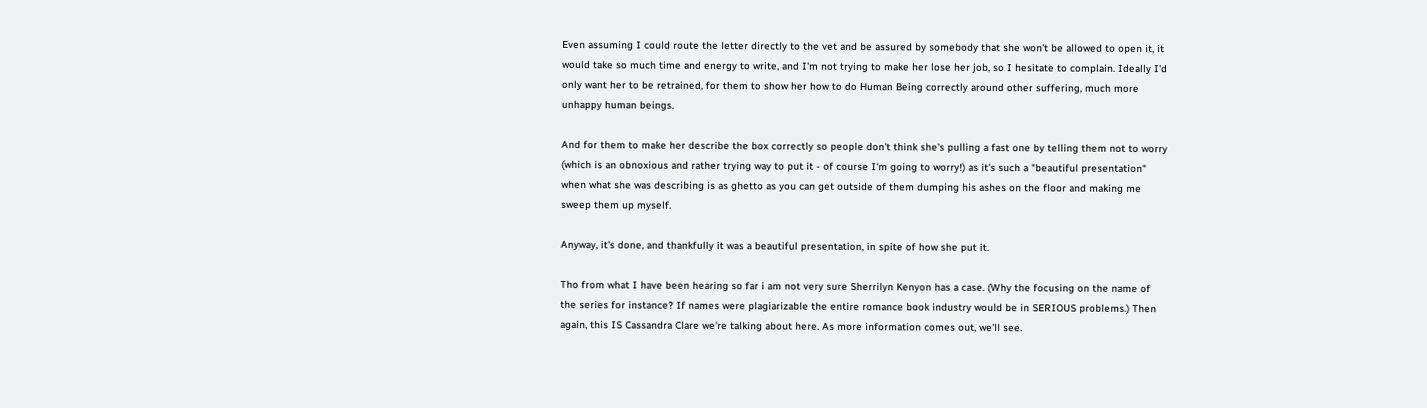Even assuming I could route the letter directly to the vet and be assured by somebody that she won't be allowed to open it, it would take so much time and energy to write, and I'm not trying to make her lose her job, so I hesitate to complain. Ideally I'd only want her to be retrained, for them to show her how to do Human Being correctly around other suffering, much more unhappy human beings.

And for them to make her describe the box correctly so people don't think she's pulling a fast one by telling them not to worry (which is an obnoxious and rather trying way to put it - of course I'm going to worry!) as it's such a "beautiful presentation" when what she was describing is as ghetto as you can get outside of them dumping his ashes on the floor and making me sweep them up myself.

Anyway, it's done, and thankfully it was a beautiful presentation, in spite of how she put it.

Tho from what I have been hearing so far i am not very sure Sherrilyn Kenyon has a case. (Why the focusing on the name of the series for instance? If names were plagiarizable the entire romance book industry would be in SERIOUS problems.) Then again, this IS Cassandra Clare we're talking about here. As more information comes out, we'll see.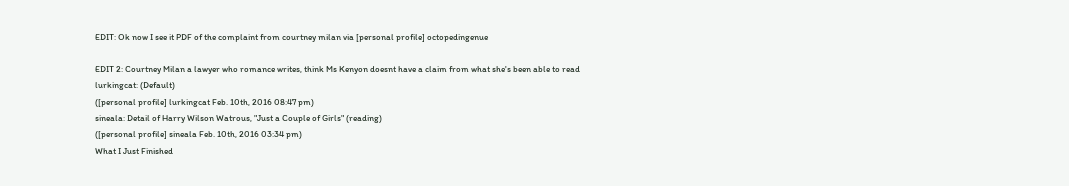EDIT: Ok now I see it PDF of the complaint from courtney milan via [personal profile] octopedingenue

EDIT 2: Courtney Milan a lawyer who romance writes, think Ms Kenyon doesnt have a claim from what she's been able to read
lurkingcat: (Default)
([personal profile] lurkingcat Feb. 10th, 2016 08:47 pm)
sineala: Detail of Harry Wilson Watrous, "Just a Couple of Girls" (reading)
([personal profile] sineala Feb. 10th, 2016 03:34 pm)
What I Just Finished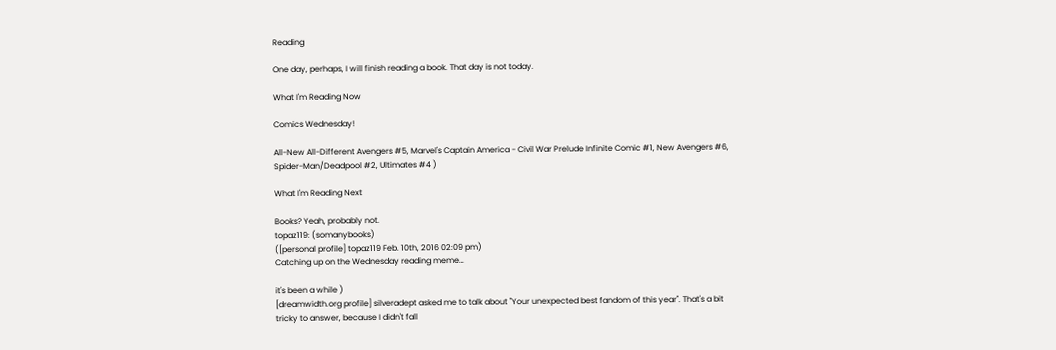Reading

One day, perhaps, I will finish reading a book. That day is not today.

What I'm Reading Now

Comics Wednesday!

All-New All-Different Avengers #5, Marvel's Captain America - Civil War Prelude Infinite Comic #1, New Avengers #6, Spider-Man/Deadpool #2, Ultimates #4 )

What I'm Reading Next

Books? Yeah, probably not.
topaz119: (somanybooks)
([personal profile] topaz119 Feb. 10th, 2016 02:09 pm)
Catching up on the Wednesday reading meme…

it's been a while )
[dreamwidth.org profile] silveradept asked me to talk about "Your unexpected best fandom of this year". That's a bit tricky to answer, because I didn't fall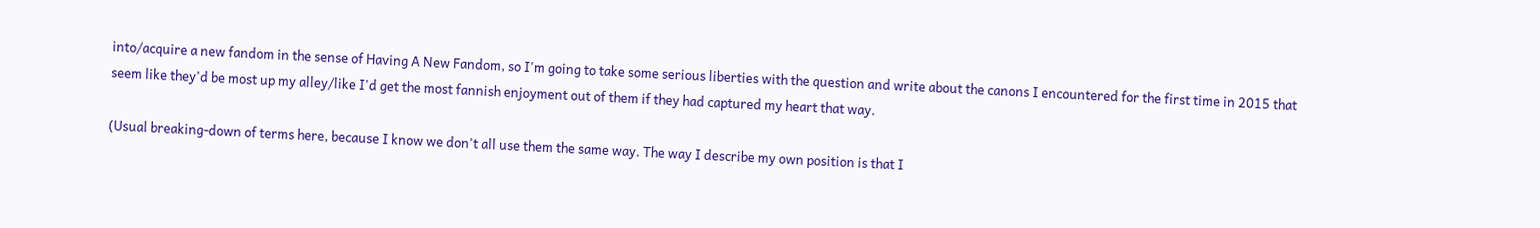into/acquire a new fandom in the sense of Having A New Fandom, so I'm going to take some serious liberties with the question and write about the canons I encountered for the first time in 2015 that seem like they'd be most up my alley/like I'd get the most fannish enjoyment out of them if they had captured my heart that way.

(Usual breaking-down of terms here, because I know we don't all use them the same way. The way I describe my own position is that I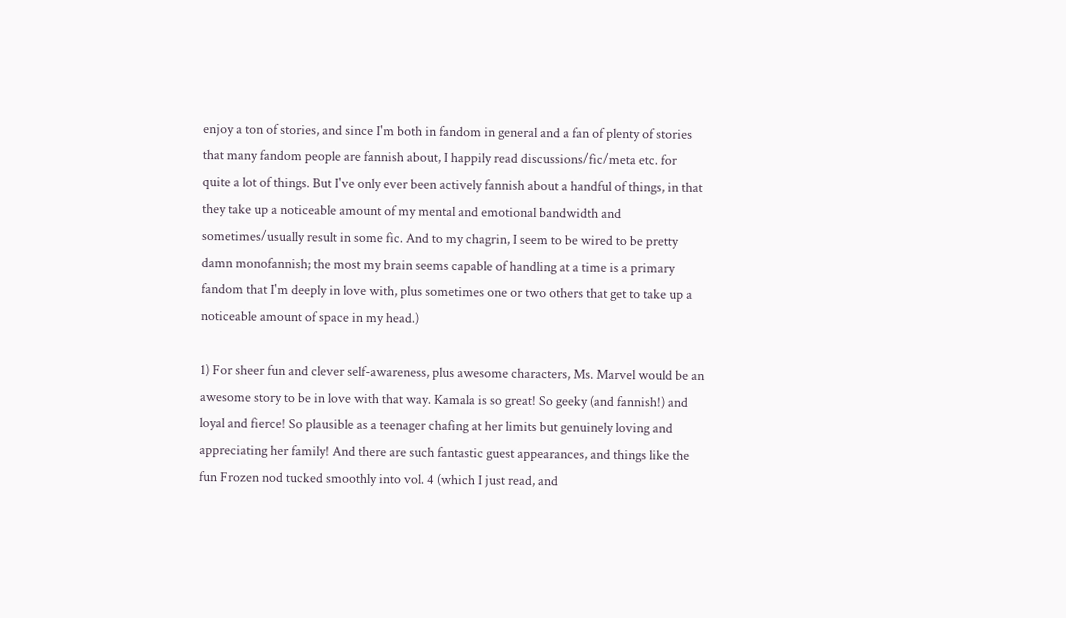enjoy a ton of stories, and since I'm both in fandom in general and a fan of plenty of stories that many fandom people are fannish about, I happily read discussions/fic/meta etc. for quite a lot of things. But I've only ever been actively fannish about a handful of things, in that they take up a noticeable amount of my mental and emotional bandwidth and sometimes/usually result in some fic. And to my chagrin, I seem to be wired to be pretty damn monofannish; the most my brain seems capable of handling at a time is a primary fandom that I'm deeply in love with, plus sometimes one or two others that get to take up a noticeable amount of space in my head.)

1) For sheer fun and clever self-awareness, plus awesome characters, Ms. Marvel would be an awesome story to be in love with that way. Kamala is so great! So geeky (and fannish!) and loyal and fierce! So plausible as a teenager chafing at her limits but genuinely loving and appreciating her family! And there are such fantastic guest appearances, and things like the fun Frozen nod tucked smoothly into vol. 4 (which I just read, and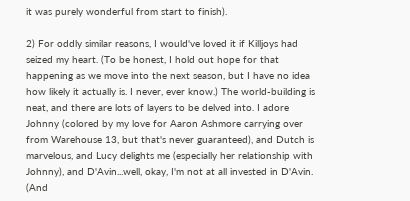it was purely wonderful from start to finish).

2) For oddly similar reasons, I would've loved it if Killjoys had seized my heart. (To be honest, I hold out hope for that happening as we move into the next season, but I have no idea how likely it actually is. I never, ever know.) The world-building is neat, and there are lots of layers to be delved into. I adore Johnny (colored by my love for Aaron Ashmore carrying over from Warehouse 13, but that's never guaranteed), and Dutch is marvelous, and Lucy delights me (especially her relationship with Johnny), and D'Avin...well, okay, I'm not at all invested in D'Avin. (And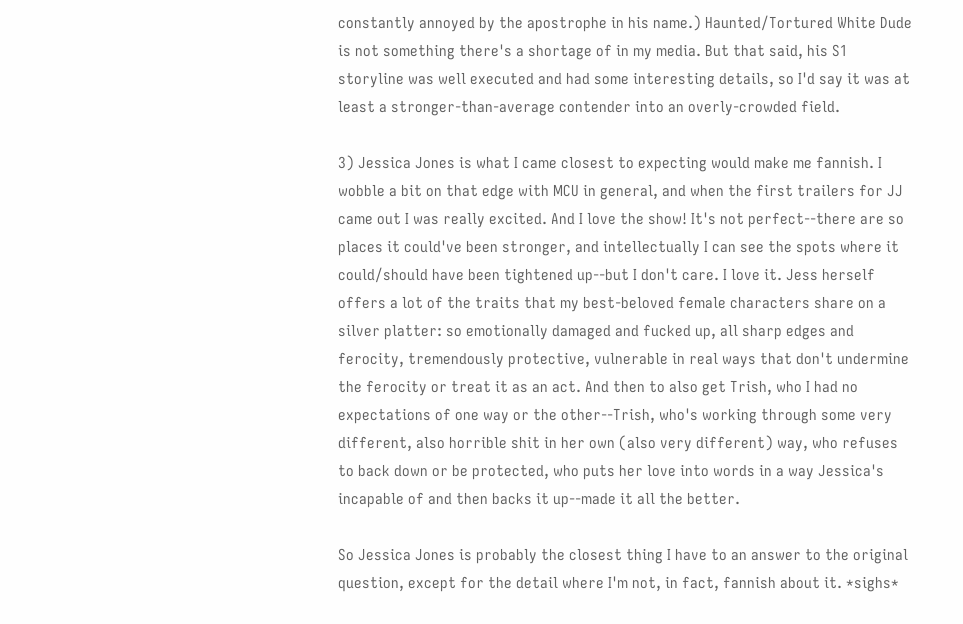constantly annoyed by the apostrophe in his name.) Haunted/Tortured White Dude is not something there's a shortage of in my media. But that said, his S1 storyline was well executed and had some interesting details, so I'd say it was at least a stronger-than-average contender into an overly-crowded field.

3) Jessica Jones is what I came closest to expecting would make me fannish. I wobble a bit on that edge with MCU in general, and when the first trailers for JJ came out I was really excited. And I love the show! It's not perfect--there are so places it could've been stronger, and intellectually I can see the spots where it could/should have been tightened up--but I don't care. I love it. Jess herself offers a lot of the traits that my best-beloved female characters share on a silver platter: so emotionally damaged and fucked up, all sharp edges and ferocity, tremendously protective, vulnerable in real ways that don't undermine the ferocity or treat it as an act. And then to also get Trish, who I had no expectations of one way or the other--Trish, who's working through some very different, also horrible shit in her own (also very different) way, who refuses to back down or be protected, who puts her love into words in a way Jessica's incapable of and then backs it up--made it all the better.

So Jessica Jones is probably the closest thing I have to an answer to the original question, except for the detail where I'm not, in fact, fannish about it. *sighs*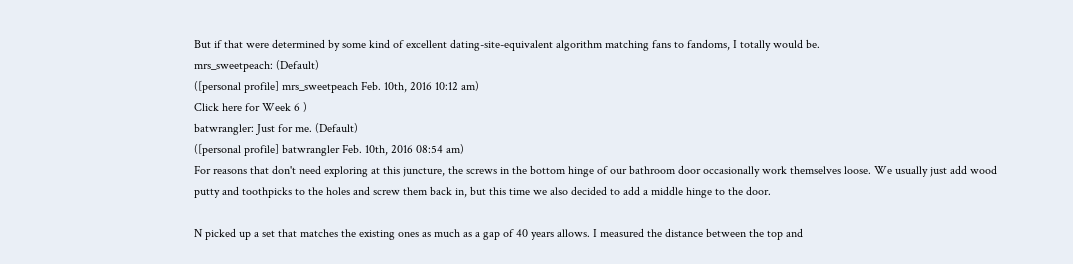But if that were determined by some kind of excellent dating-site-equivalent algorithm matching fans to fandoms, I totally would be.
mrs_sweetpeach: (Default)
([personal profile] mrs_sweetpeach Feb. 10th, 2016 10:12 am)
Click here for Week 6 )
batwrangler: Just for me. (Default)
([personal profile] batwrangler Feb. 10th, 2016 08:54 am)
For reasons that don't need exploring at this juncture, the screws in the bottom hinge of our bathroom door occasionally work themselves loose. We usually just add wood putty and toothpicks to the holes and screw them back in, but this time we also decided to add a middle hinge to the door.

N picked up a set that matches the existing ones as much as a gap of 40 years allows. I measured the distance between the top and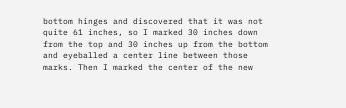bottom hinges and discovered that it was not quite 61 inches, so I marked 30 inches down from the top and 30 inches up from the bottom and eyeballed a center line between those marks. Then I marked the center of the new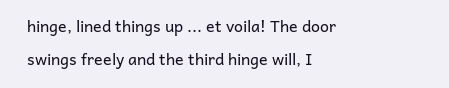hinge, lined things up ... et voila! The door swings freely and the third hinge will, I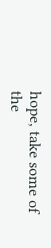hope, take some of the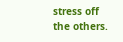stress off the others.